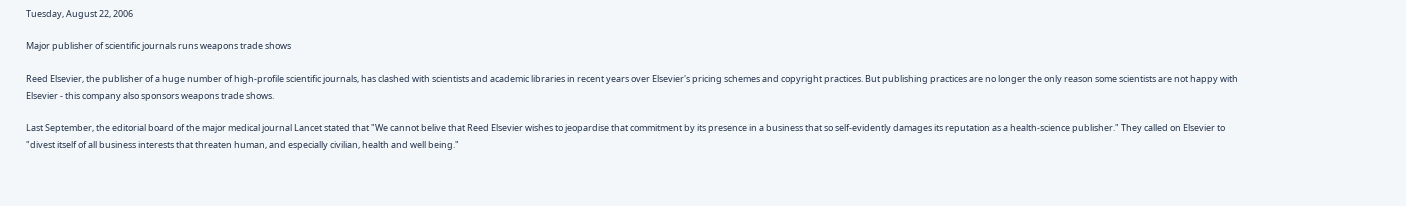Tuesday, August 22, 2006

Major publisher of scientific journals runs weapons trade shows

Reed Elsevier, the publisher of a huge number of high-profile scientific journals, has clashed with scientists and academic libraries in recent years over Elsevier's pricing schemes and copyright practices. But publishing practices are no longer the only reason some scientists are not happy with Elsevier - this company also sponsors weapons trade shows.

Last September, the editorial board of the major medical journal Lancet stated that "We cannot belive that Reed Elsevier wishes to jeopardise that commitment by its presence in a business that so self-evidently damages its reputation as a health-science publisher." They called on Elsevier to "divest itself of all business interests that threaten human, and especially civilian, health and well being."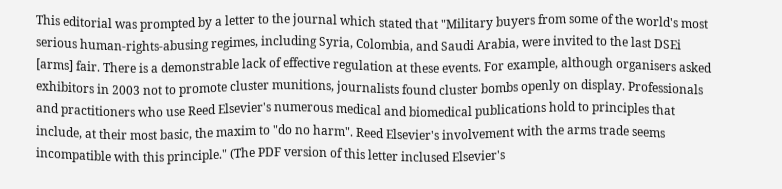This editorial was prompted by a letter to the journal which stated that "Military buyers from some of the world's most serious human-rights-abusing regimes, including Syria, Colombia, and Saudi Arabia, were invited to the last DSEi [arms] fair. There is a demonstrable lack of effective regulation at these events. For example, although organisers asked exhibitors in 2003 not to promote cluster munitions, journalists found cluster bombs openly on display. Professionals and practitioners who use Reed Elsevier's numerous medical and biomedical publications hold to principles that include, at their most basic, the maxim to "do no harm". Reed Elsevier's involvement with the arms trade seems incompatible with this principle." (The PDF version of this letter inclused Elsevier's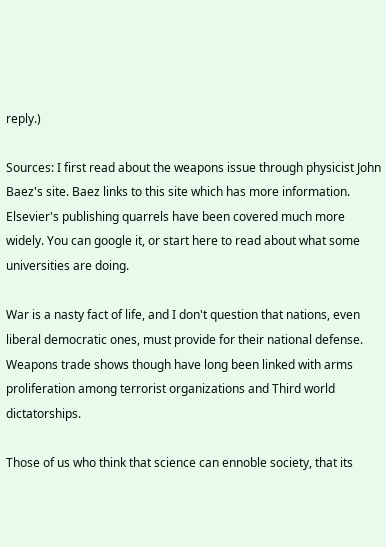reply.)

Sources: I first read about the weapons issue through physicist John Baez's site. Baez links to this site which has more information. Elsevier's publishing quarrels have been covered much more widely. You can google it, or start here to read about what some universities are doing.

War is a nasty fact of life, and I don't question that nations, even liberal democratic ones, must provide for their national defense. Weapons trade shows though have long been linked with arms proliferation among terrorist organizations and Third world dictatorships.

Those of us who think that science can ennoble society, that its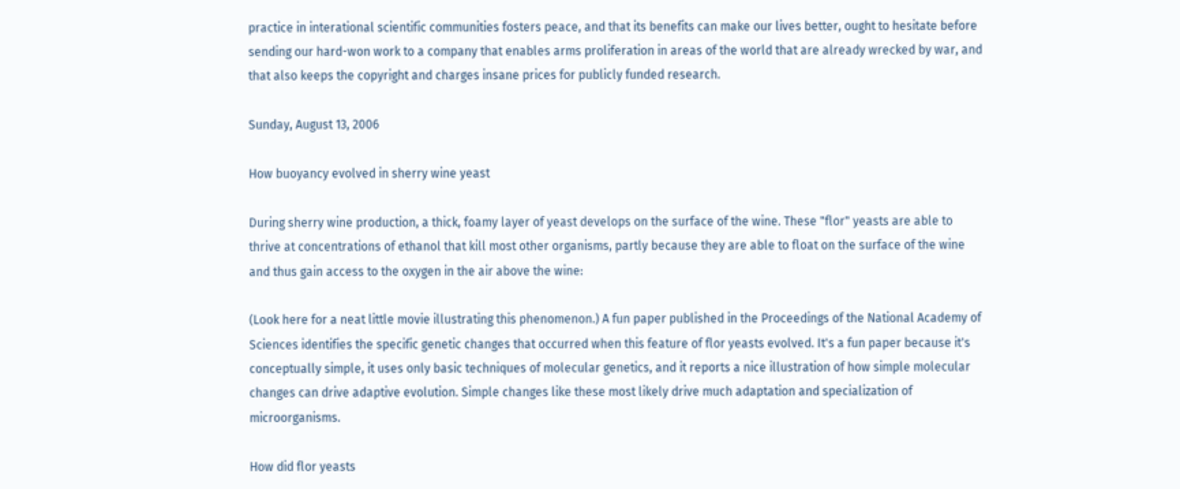practice in interational scientific communities fosters peace, and that its benefits can make our lives better, ought to hesitate before sending our hard-won work to a company that enables arms proliferation in areas of the world that are already wrecked by war, and that also keeps the copyright and charges insane prices for publicly funded research.

Sunday, August 13, 2006

How buoyancy evolved in sherry wine yeast

During sherry wine production, a thick, foamy layer of yeast develops on the surface of the wine. These "flor" yeasts are able to thrive at concentrations of ethanol that kill most other organisms, partly because they are able to float on the surface of the wine and thus gain access to the oxygen in the air above the wine:

(Look here for a neat little movie illustrating this phenomenon.) A fun paper published in the Proceedings of the National Academy of Sciences identifies the specific genetic changes that occurred when this feature of flor yeasts evolved. It's a fun paper because it's conceptually simple, it uses only basic techniques of molecular genetics, and it reports a nice illustration of how simple molecular changes can drive adaptive evolution. Simple changes like these most likely drive much adaptation and specialization of microorganisms.

How did flor yeasts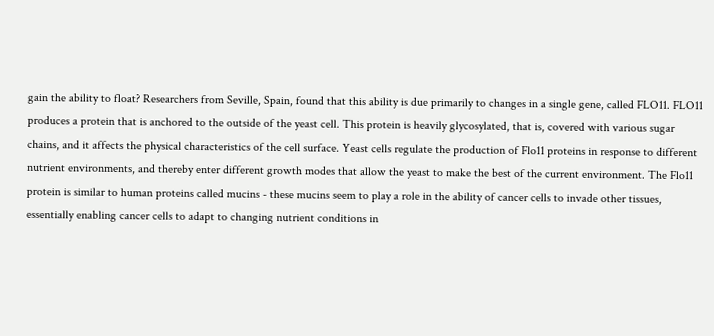gain the ability to float? Researchers from Seville, Spain, found that this ability is due primarily to changes in a single gene, called FLO11. FLO11 produces a protein that is anchored to the outside of the yeast cell. This protein is heavily glycosylated, that is, covered with various sugar chains, and it affects the physical characteristics of the cell surface. Yeast cells regulate the production of Flo11 proteins in response to different nutrient environments, and thereby enter different growth modes that allow the yeast to make the best of the current environment. The Flo11 protein is similar to human proteins called mucins - these mucins seem to play a role in the ability of cancer cells to invade other tissues, essentially enabling cancer cells to adapt to changing nutrient conditions in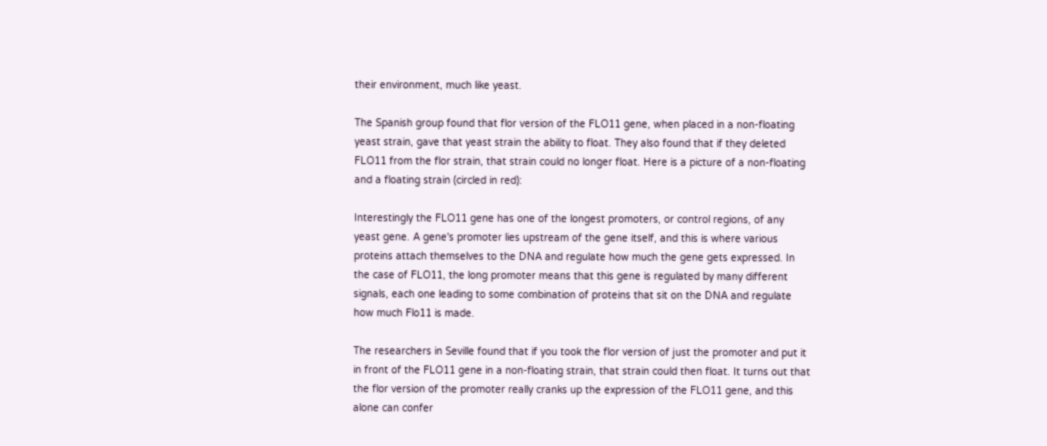their environment, much like yeast.

The Spanish group found that flor version of the FLO11 gene, when placed in a non-floating yeast strain, gave that yeast strain the ability to float. They also found that if they deleted FLO11 from the flor strain, that strain could no longer float. Here is a picture of a non-floating and a floating strain (circled in red):

Interestingly the FLO11 gene has one of the longest promoters, or control regions, of any yeast gene. A gene's promoter lies upstream of the gene itself, and this is where various proteins attach themselves to the DNA and regulate how much the gene gets expressed. In the case of FLO11, the long promoter means that this gene is regulated by many different signals, each one leading to some combination of proteins that sit on the DNA and regulate how much Flo11 is made.

The researchers in Seville found that if you took the flor version of just the promoter and put it in front of the FLO11 gene in a non-floating strain, that strain could then float. It turns out that the flor version of the promoter really cranks up the expression of the FLO11 gene, and this alone can confer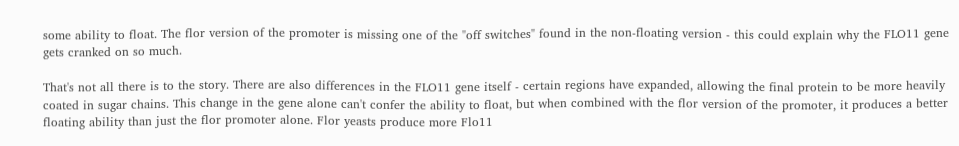some ability to float. The flor version of the promoter is missing one of the "off switches" found in the non-floating version - this could explain why the FLO11 gene gets cranked on so much.

That's not all there is to the story. There are also differences in the FLO11 gene itself - certain regions have expanded, allowing the final protein to be more heavily coated in sugar chains. This change in the gene alone can't confer the ability to float, but when combined with the flor version of the promoter, it produces a better floating ability than just the flor promoter alone. Flor yeasts produce more Flo11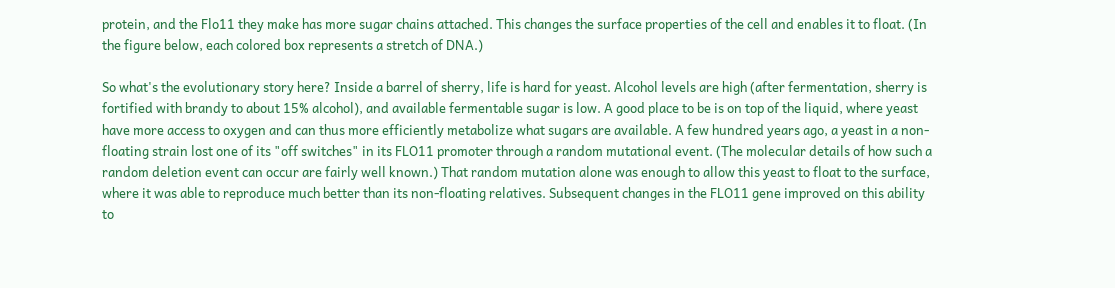protein, and the Flo11 they make has more sugar chains attached. This changes the surface properties of the cell and enables it to float. (In the figure below, each colored box represents a stretch of DNA.)

So what's the evolutionary story here? Inside a barrel of sherry, life is hard for yeast. Alcohol levels are high (after fermentation, sherry is fortified with brandy to about 15% alcohol), and available fermentable sugar is low. A good place to be is on top of the liquid, where yeast have more access to oxygen and can thus more efficiently metabolize what sugars are available. A few hundred years ago, a yeast in a non-floating strain lost one of its "off switches" in its FLO11 promoter through a random mutational event. (The molecular details of how such a random deletion event can occur are fairly well known.) That random mutation alone was enough to allow this yeast to float to the surface, where it was able to reproduce much better than its non-floating relatives. Subsequent changes in the FLO11 gene improved on this ability to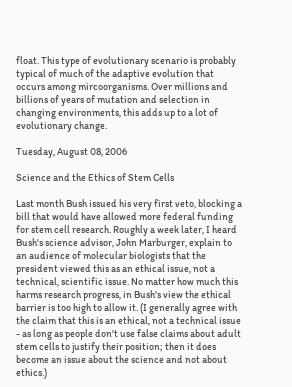float. This type of evolutionary scenario is probably typical of much of the adaptive evolution that occurs among mircoorganisms. Over millions and billions of years of mutation and selection in changing environments, this adds up to a lot of evolutionary change.

Tuesday, August 08, 2006

Science and the Ethics of Stem Cells

Last month Bush issued his very first veto, blocking a bill that would have allowed more federal funding for stem cell research. Roughly a week later, I heard Bush's science advisor, John Marburger, explain to an audience of molecular biologists that the president viewed this as an ethical issue, not a technical, scientific issue. No matter how much this harms research progress, in Bush's view the ethical barrier is too high to allow it. (I generally agree with the claim that this is an ethical, not a technical issue - as long as people don't use false claims about adult stem cells to justify their position; then it does become an issue about the science and not about ethics.)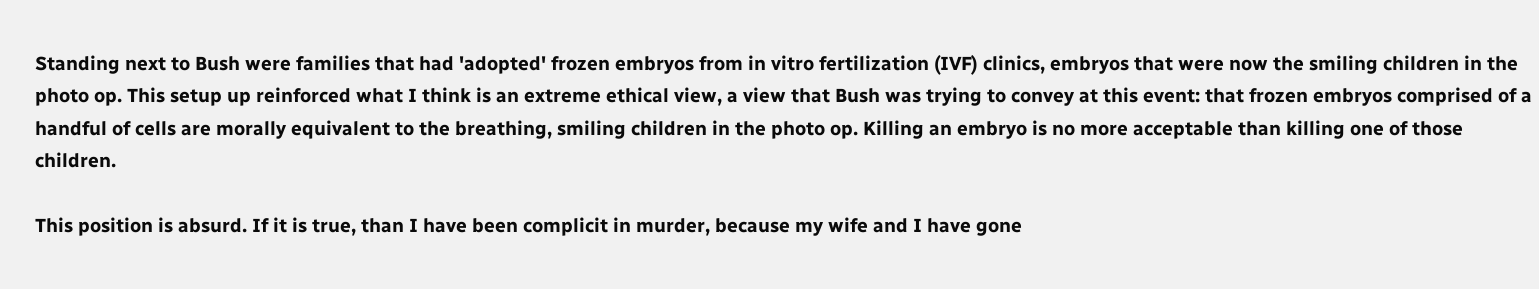Standing next to Bush were families that had 'adopted' frozen embryos from in vitro fertilization (IVF) clinics, embryos that were now the smiling children in the photo op. This setup up reinforced what I think is an extreme ethical view, a view that Bush was trying to convey at this event: that frozen embryos comprised of a handful of cells are morally equivalent to the breathing, smiling children in the photo op. Killing an embryo is no more acceptable than killing one of those children.

This position is absurd. If it is true, than I have been complicit in murder, because my wife and I have gone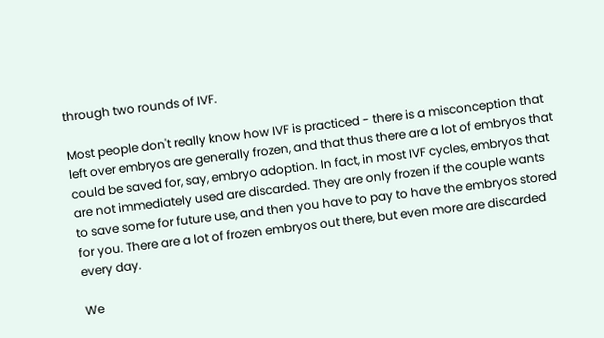through two rounds of IVF.

Most people don't really know how IVF is practiced - there is a misconception that left over embryos are generally frozen, and that thus there are a lot of embryos that could be saved for, say, embryo adoption. In fact, in most IVF cycles, embryos that are not immediately used are discarded. They are only frozen if the couple wants to save some for future use, and then you have to pay to have the embryos stored for you. There are a lot of frozen embryos out there, but even more are discarded every day.

We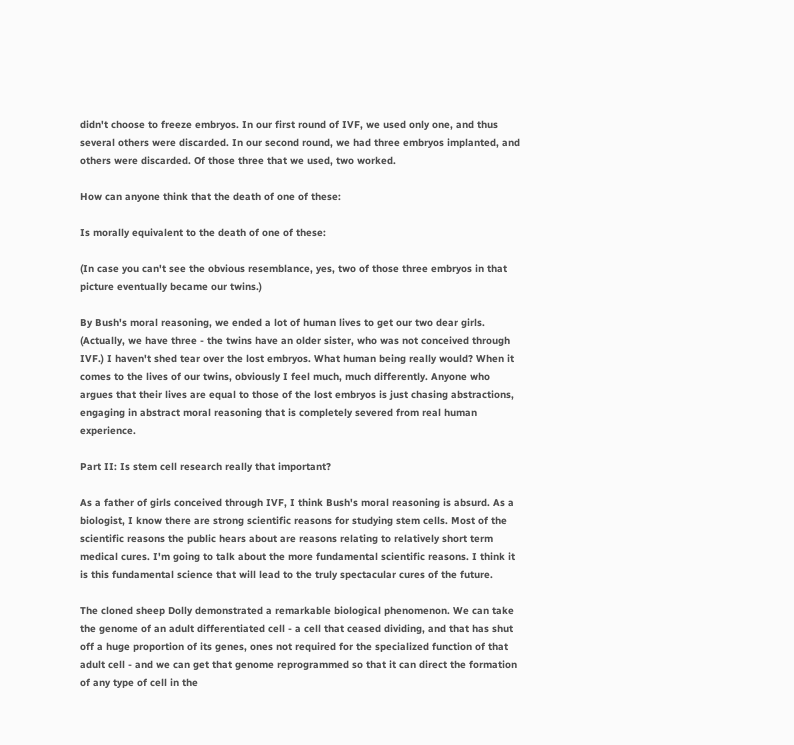didn't choose to freeze embryos. In our first round of IVF, we used only one, and thus several others were discarded. In our second round, we had three embryos implanted, and others were discarded. Of those three that we used, two worked.

How can anyone think that the death of one of these:

Is morally equivalent to the death of one of these:

(In case you can't see the obvious resemblance, yes, two of those three embryos in that picture eventually became our twins.)

By Bush's moral reasoning, we ended a lot of human lives to get our two dear girls. (Actually, we have three - the twins have an older sister, who was not conceived through IVF.) I haven't shed tear over the lost embryos. What human being really would? When it comes to the lives of our twins, obviously I feel much, much differently. Anyone who argues that their lives are equal to those of the lost embryos is just chasing abstractions, engaging in abstract moral reasoning that is completely severed from real human experience.

Part II: Is stem cell research really that important?

As a father of girls conceived through IVF, I think Bush's moral reasoning is absurd. As a biologist, I know there are strong scientific reasons for studying stem cells. Most of the scientific reasons the public hears about are reasons relating to relatively short term medical cures. I'm going to talk about the more fundamental scientific reasons. I think it is this fundamental science that will lead to the truly spectacular cures of the future.

The cloned sheep Dolly demonstrated a remarkable biological phenomenon. We can take the genome of an adult differentiated cell - a cell that ceased dividing, and that has shut off a huge proportion of its genes, ones not required for the specialized function of that adult cell - and we can get that genome reprogrammed so that it can direct the formation of any type of cell in the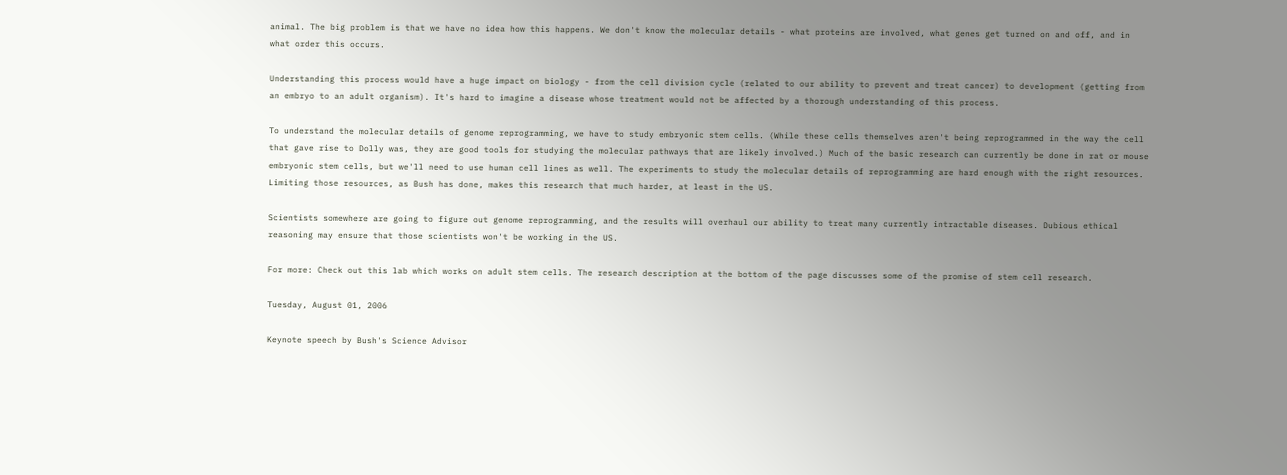animal. The big problem is that we have no idea how this happens. We don't know the molecular details - what proteins are involved, what genes get turned on and off, and in what order this occurs.

Understanding this process would have a huge impact on biology - from the cell division cycle (related to our ability to prevent and treat cancer) to development (getting from an embryo to an adult organism). It's hard to imagine a disease whose treatment would not be affected by a thorough understanding of this process.

To understand the molecular details of genome reprogramming, we have to study embryonic stem cells. (While these cells themselves aren't being reprogrammed in the way the cell that gave rise to Dolly was, they are good tools for studying the molecular pathways that are likely involved.) Much of the basic research can currently be done in rat or mouse embryonic stem cells, but we'll need to use human cell lines as well. The experiments to study the molecular details of reprogramming are hard enough with the right resources. Limiting those resources, as Bush has done, makes this research that much harder, at least in the US.

Scientists somewhere are going to figure out genome reprogramming, and the results will overhaul our ability to treat many currently intractable diseases. Dubious ethical reasoning may ensure that those scientists won't be working in the US.

For more: Check out this lab which works on adult stem cells. The research description at the bottom of the page discusses some of the promise of stem cell research.

Tuesday, August 01, 2006

Keynote speech by Bush's Science Advisor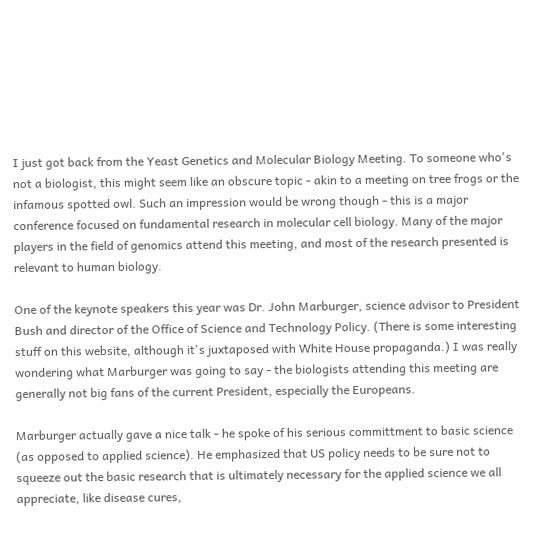I just got back from the Yeast Genetics and Molecular Biology Meeting. To someone who's not a biologist, this might seem like an obscure topic - akin to a meeting on tree frogs or the infamous spotted owl. Such an impression would be wrong though - this is a major conference focused on fundamental research in molecular cell biology. Many of the major players in the field of genomics attend this meeting, and most of the research presented is relevant to human biology.

One of the keynote speakers this year was Dr. John Marburger, science advisor to President Bush and director of the Office of Science and Technology Policy. (There is some interesting stuff on this website, although it's juxtaposed with White House propaganda.) I was really wondering what Marburger was going to say - the biologists attending this meeting are generally not big fans of the current President, especially the Europeans.

Marburger actually gave a nice talk - he spoke of his serious committment to basic science (as opposed to applied science). He emphasized that US policy needs to be sure not to squeeze out the basic research that is ultimately necessary for the applied science we all appreciate, like disease cures,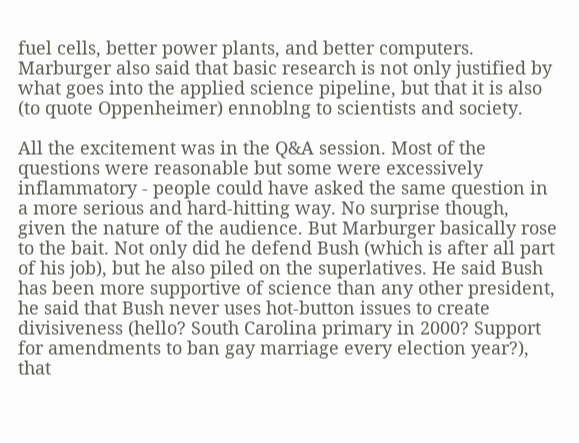fuel cells, better power plants, and better computers. Marburger also said that basic research is not only justified by what goes into the applied science pipeline, but that it is also (to quote Oppenheimer) ennoblng to scientists and society.

All the excitement was in the Q&A session. Most of the questions were reasonable but some were excessively inflammatory - people could have asked the same question in a more serious and hard-hitting way. No surprise though, given the nature of the audience. But Marburger basically rose to the bait. Not only did he defend Bush (which is after all part of his job), but he also piled on the superlatives. He said Bush has been more supportive of science than any other president, he said that Bush never uses hot-button issues to create divisiveness (hello? South Carolina primary in 2000? Support for amendments to ban gay marriage every election year?), that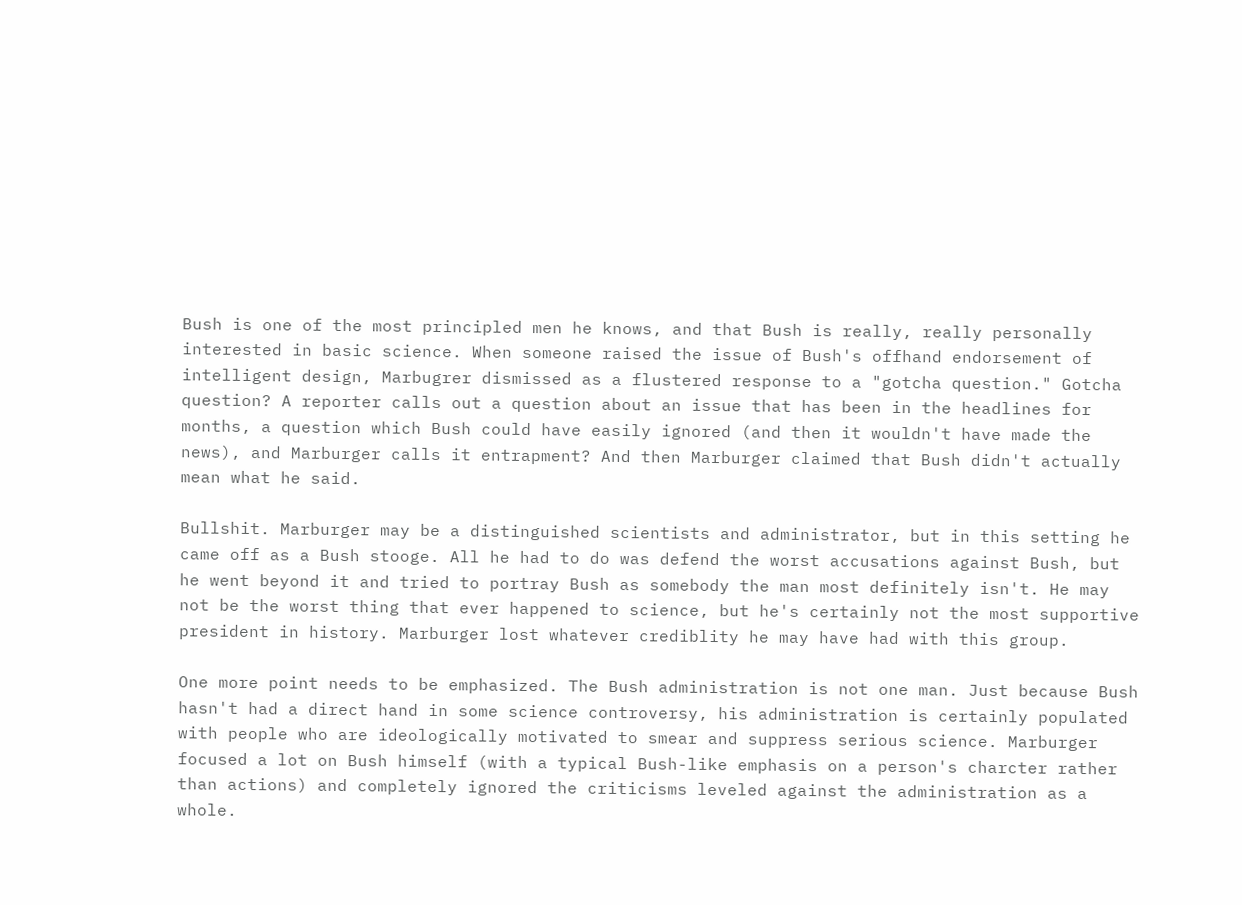Bush is one of the most principled men he knows, and that Bush is really, really personally interested in basic science. When someone raised the issue of Bush's offhand endorsement of intelligent design, Marbugrer dismissed as a flustered response to a "gotcha question." Gotcha question? A reporter calls out a question about an issue that has been in the headlines for months, a question which Bush could have easily ignored (and then it wouldn't have made the news), and Marburger calls it entrapment? And then Marburger claimed that Bush didn't actually mean what he said.

Bullshit. Marburger may be a distinguished scientists and administrator, but in this setting he came off as a Bush stooge. All he had to do was defend the worst accusations against Bush, but he went beyond it and tried to portray Bush as somebody the man most definitely isn't. He may not be the worst thing that ever happened to science, but he's certainly not the most supportive president in history. Marburger lost whatever crediblity he may have had with this group.

One more point needs to be emphasized. The Bush administration is not one man. Just because Bush hasn't had a direct hand in some science controversy, his administration is certainly populated with people who are ideologically motivated to smear and suppress serious science. Marburger focused a lot on Bush himself (with a typical Bush-like emphasis on a person's charcter rather than actions) and completely ignored the criticisms leveled against the administration as a whole.